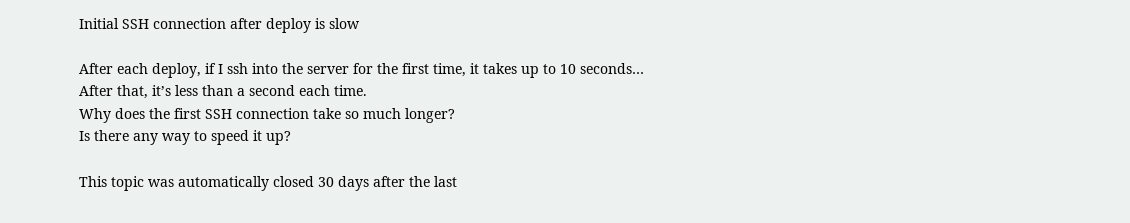Initial SSH connection after deploy is slow

After each deploy, if I ssh into the server for the first time, it takes up to 10 seconds…
After that, it’s less than a second each time.
Why does the first SSH connection take so much longer?
Is there any way to speed it up?

This topic was automatically closed 30 days after the last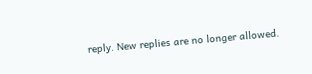reply. New replies are no longer allowed.